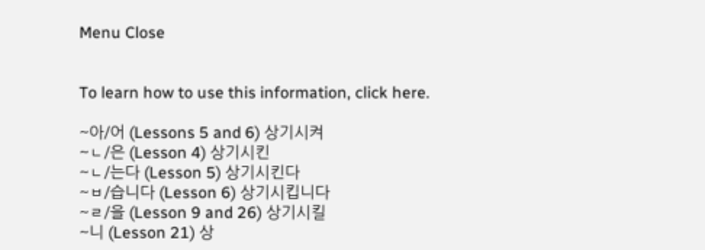Menu Close


To learn how to use this information, click here.

~아/어 (Lessons 5 and 6) 상기시켜
~ㄴ/은 (Lesson 4) 상기시킨
~ㄴ/는다 (Lesson 5) 상기시킨다
~ㅂ/습니다 (Lesson 6) 상기시킵니다
~ㄹ/을 (Lesson 9 and 26) 상기시킬
~니 (Lesson 21) 상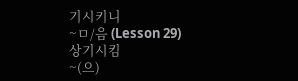기시키니
~ㅁ/음 (Lesson 29) 상기시킴
~(으)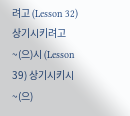려고 (Lesson 32) 상기시키려고
~(으)시 (Lesson 39) 상기시키시
~(으)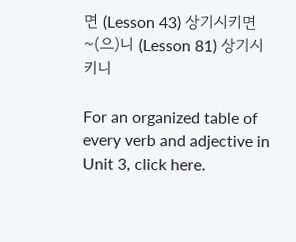면 (Lesson 43) 상기시키면
~(으)니 (Lesson 81) 상기시키니

For an organized table of every verb and adjective in Unit 3, click here.